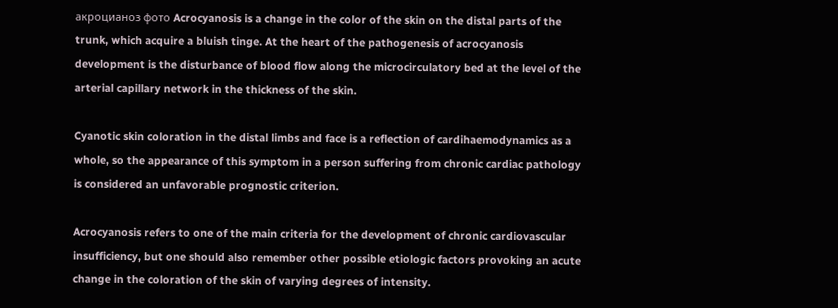акроцианоз фото Acrocyanosis is a change in the color of the skin on the distal parts of the trunk, which acquire a bluish tinge. At the heart of the pathogenesis of acrocyanosis development is the disturbance of blood flow along the microcirculatory bed at the level of the arterial capillary network in the thickness of the skin.

Cyanotic skin coloration in the distal limbs and face is a reflection of cardihaemodynamics as a whole, so the appearance of this symptom in a person suffering from chronic cardiac pathology is considered an unfavorable prognostic criterion.

Acrocyanosis refers to one of the main criteria for the development of chronic cardiovascular insufficiency, but one should also remember other possible etiologic factors provoking an acute change in the coloration of the skin of varying degrees of intensity.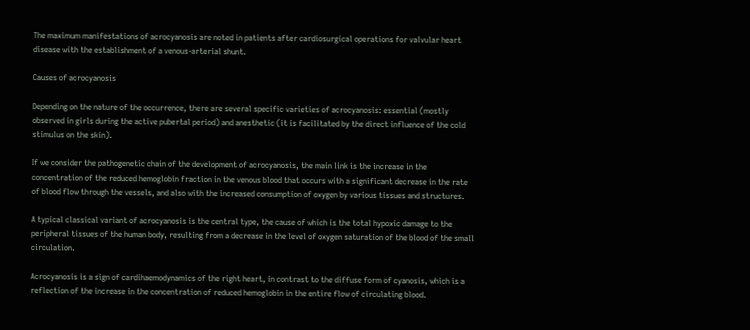The maximum manifestations of acrocyanosis are noted in patients after cardiosurgical operations for valvular heart disease with the establishment of a venous-arterial shunt.

Causes of acrocyanosis

Depending on the nature of the occurrence, there are several specific varieties of acrocyanosis: essential (mostly observed in girls during the active pubertal period) and anesthetic (it is facilitated by the direct influence of the cold stimulus on the skin).

If we consider the pathogenetic chain of the development of acrocyanosis, the main link is the increase in the concentration of the reduced hemoglobin fraction in the venous blood that occurs with a significant decrease in the rate of blood flow through the vessels, and also with the increased consumption of oxygen by various tissues and structures.

A typical classical variant of acrocyanosis is the central type, the cause of which is the total hypoxic damage to the peripheral tissues of the human body, resulting from a decrease in the level of oxygen saturation of the blood of the small circulation.

Acrocyanosis is a sign of cardihaemodynamics of the right heart, in contrast to the diffuse form of cyanosis, which is a reflection of the increase in the concentration of reduced hemoglobin in the entire flow of circulating blood.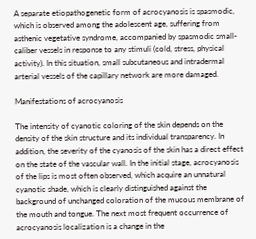A separate etiopathogenetic form of acrocyanosis is spasmodic, which is observed among the adolescent age, suffering from asthenic vegetative syndrome, accompanied by spasmodic small-caliber vessels in response to any stimuli (cold, stress, physical activity). In this situation, small subcutaneous and intradermal arterial vessels of the capillary network are more damaged.

Manifestations of acrocyanosis

The intensity of cyanotic coloring of the skin depends on the density of the skin structure and its individual transparency. In addition, the severity of the cyanosis of the skin has a direct effect on the state of the vascular wall. In the initial stage, acrocyanosis of the lips is most often observed, which acquire an unnatural cyanotic shade, which is clearly distinguished against the background of unchanged coloration of the mucous membrane of the mouth and tongue. The next most frequent occurrence of acrocyanosis localization is a change in the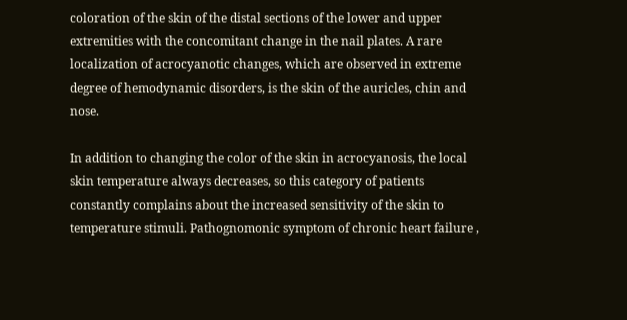coloration of the skin of the distal sections of the lower and upper extremities with the concomitant change in the nail plates. A rare localization of acrocyanotic changes, which are observed in extreme degree of hemodynamic disorders, is the skin of the auricles, chin and nose.

In addition to changing the color of the skin in acrocyanosis, the local skin temperature always decreases, so this category of patients constantly complains about the increased sensitivity of the skin to temperature stimuli. Pathognomonic symptom of chronic heart failure ,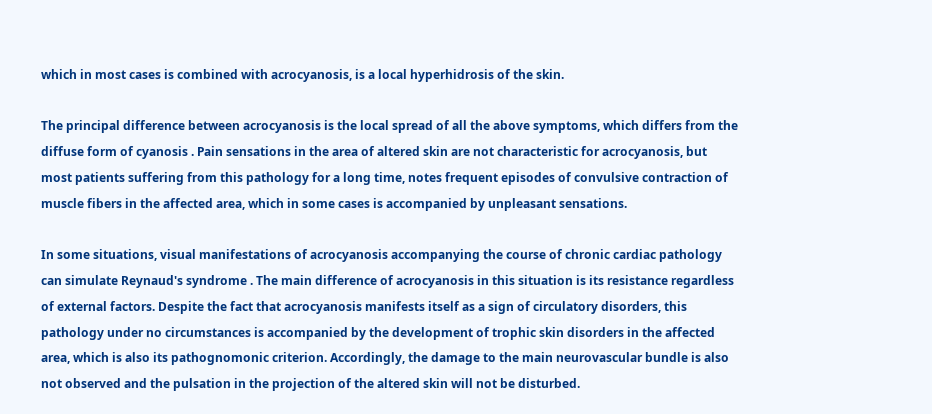which in most cases is combined with acrocyanosis, is a local hyperhidrosis of the skin.

The principal difference between acrocyanosis is the local spread of all the above symptoms, which differs from the diffuse form of cyanosis . Pain sensations in the area of altered skin are not characteristic for acrocyanosis, but most patients suffering from this pathology for a long time, notes frequent episodes of convulsive contraction of muscle fibers in the affected area, which in some cases is accompanied by unpleasant sensations.

In some situations, visual manifestations of acrocyanosis accompanying the course of chronic cardiac pathology can simulate Reynaud's syndrome . The main difference of acrocyanosis in this situation is its resistance regardless of external factors. Despite the fact that acrocyanosis manifests itself as a sign of circulatory disorders, this pathology under no circumstances is accompanied by the development of trophic skin disorders in the affected area, which is also its pathognomonic criterion. Accordingly, the damage to the main neurovascular bundle is also not observed and the pulsation in the projection of the altered skin will not be disturbed.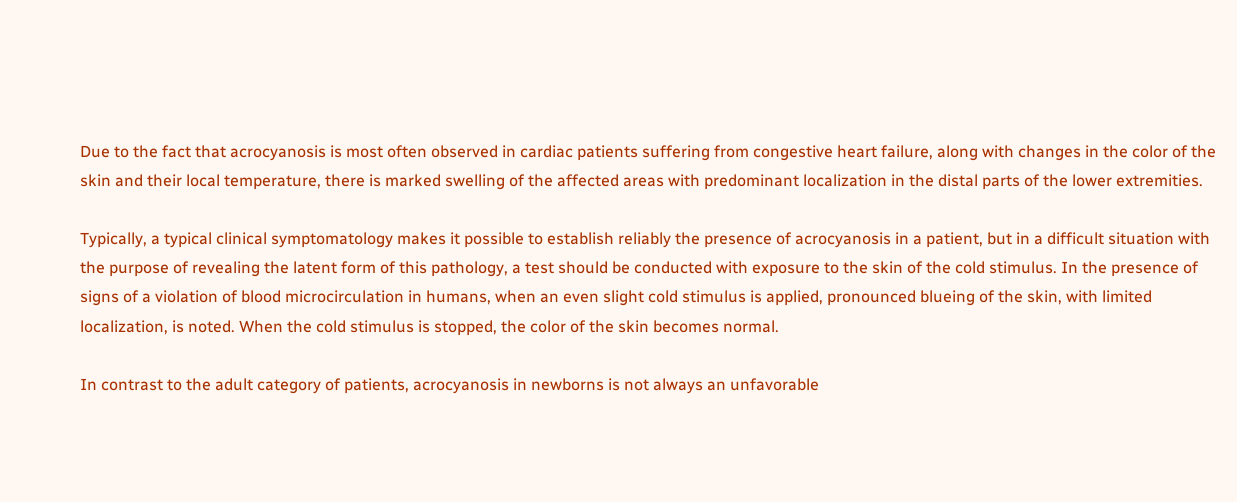Due to the fact that acrocyanosis is most often observed in cardiac patients suffering from congestive heart failure, along with changes in the color of the skin and their local temperature, there is marked swelling of the affected areas with predominant localization in the distal parts of the lower extremities.

Typically, a typical clinical symptomatology makes it possible to establish reliably the presence of acrocyanosis in a patient, but in a difficult situation with the purpose of revealing the latent form of this pathology, a test should be conducted with exposure to the skin of the cold stimulus. In the presence of signs of a violation of blood microcirculation in humans, when an even slight cold stimulus is applied, pronounced blueing of the skin, with limited localization, is noted. When the cold stimulus is stopped, the color of the skin becomes normal.

In contrast to the adult category of patients, acrocyanosis in newborns is not always an unfavorable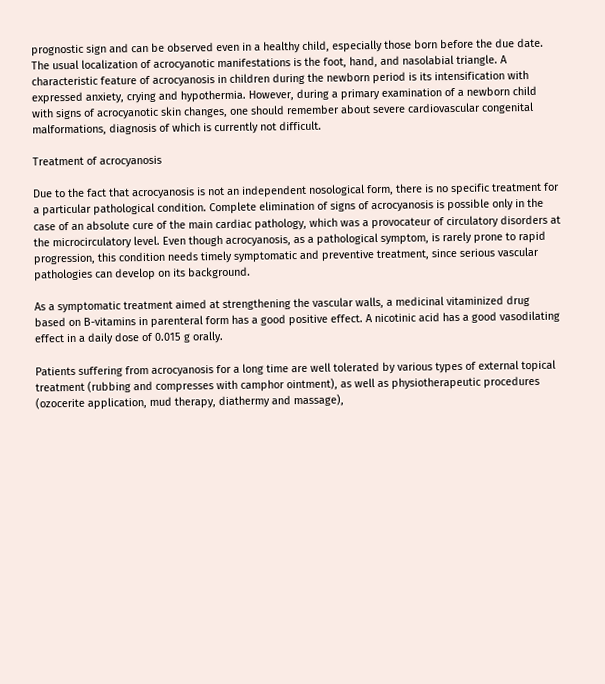prognostic sign and can be observed even in a healthy child, especially those born before the due date. The usual localization of acrocyanotic manifestations is the foot, hand, and nasolabial triangle. A characteristic feature of acrocyanosis in children during the newborn period is its intensification with expressed anxiety, crying and hypothermia. However, during a primary examination of a newborn child with signs of acrocyanotic skin changes, one should remember about severe cardiovascular congenital malformations, diagnosis of which is currently not difficult.

Treatment of acrocyanosis

Due to the fact that acrocyanosis is not an independent nosological form, there is no specific treatment for a particular pathological condition. Complete elimination of signs of acrocyanosis is possible only in the case of an absolute cure of the main cardiac pathology, which was a provocateur of circulatory disorders at the microcirculatory level. Even though acrocyanosis, as a pathological symptom, is rarely prone to rapid progression, this condition needs timely symptomatic and preventive treatment, since serious vascular pathologies can develop on its background.

As a symptomatic treatment aimed at strengthening the vascular walls, a medicinal vitaminized drug based on B-vitamins in parenteral form has a good positive effect. A nicotinic acid has a good vasodilating effect in a daily dose of 0.015 g orally.

Patients suffering from acrocyanosis for a long time are well tolerated by various types of external topical treatment (rubbing and compresses with camphor ointment), as well as physiotherapeutic procedures (ozocerite application, mud therapy, diathermy and massage),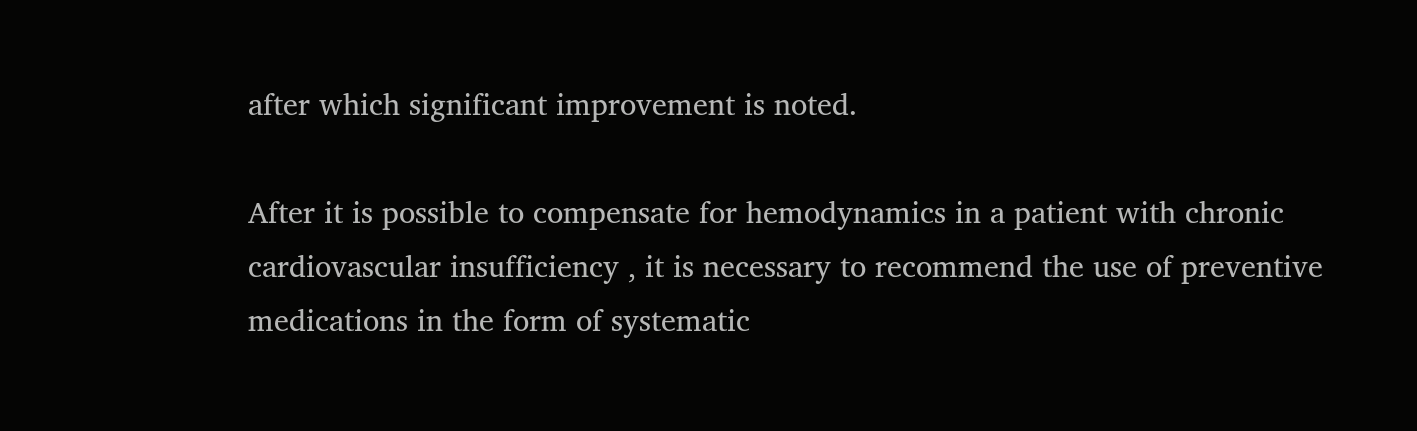after which significant improvement is noted.

After it is possible to compensate for hemodynamics in a patient with chronic cardiovascular insufficiency , it is necessary to recommend the use of preventive medications in the form of systematic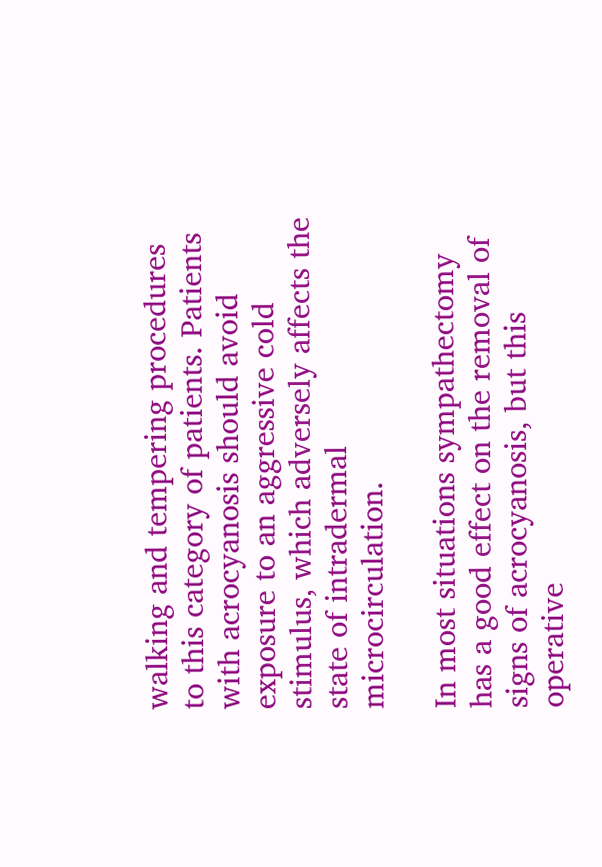walking and tempering procedures to this category of patients. Patients with acrocyanosis should avoid exposure to an aggressive cold stimulus, which adversely affects the state of intradermal microcirculation.

In most situations sympathectomy has a good effect on the removal of signs of acrocyanosis, but this operative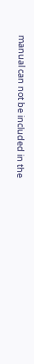manual can not be included in the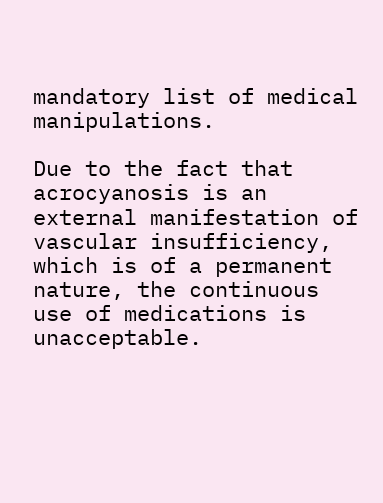mandatory list of medical manipulations.

Due to the fact that acrocyanosis is an external manifestation of vascular insufficiency, which is of a permanent nature, the continuous use of medications is unacceptable.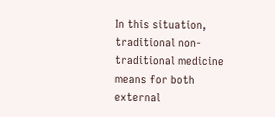In this situation, traditional non-traditional medicine means for both external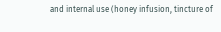and internal use (honey infusion, tincture of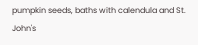pumpkin seeds, baths with calendula and St. John's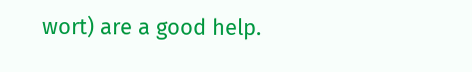wort) are a good help.